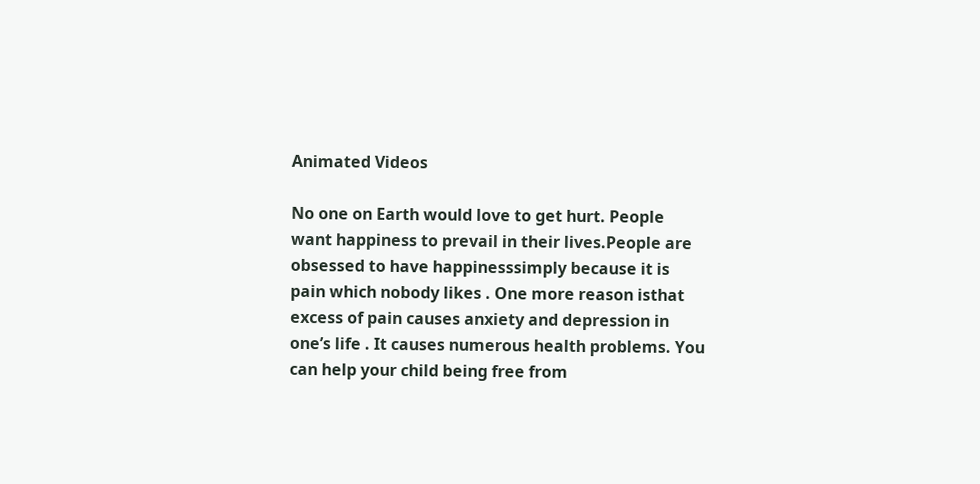Animated Videos

No one on Earth would love to get hurt. People want happiness to prevail in their lives.People are obsessed to have happinesssimply because it is pain which nobody likes . One more reason isthat excess of pain causes anxiety and depression in one’s life . It causes numerous health problems. You can help your child being free from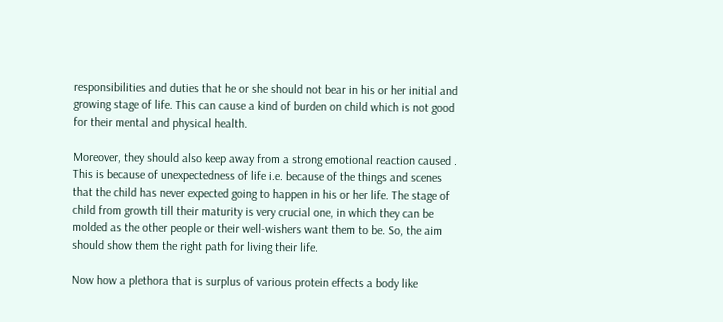responsibilities and duties that he or she should not bear in his or her initial and growing stage of life. This can cause a kind of burden on child which is not good for their mental and physical health.

Moreover, they should also keep away from a strong emotional reaction caused . This is because of unexpectedness of life i.e. because of the things and scenes that the child has never expected going to happen in his or her life. The stage of child from growth till their maturity is very crucial one, in which they can be molded as the other people or their well-wishers want them to be. So, the aim should show them the right path for living their life.

Now how a plethora that is surplus of various protein effects a body like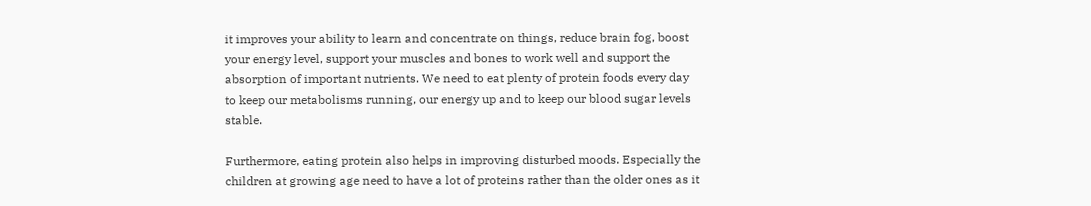it improves your ability to learn and concentrate on things, reduce brain fog, boost your energy level, support your muscles and bones to work well and support the absorption of important nutrients. We need to eat plenty of protein foods every day to keep our metabolisms running, our energy up and to keep our blood sugar levels stable.

Furthermore, eating protein also helps in improving disturbed moods. Especially the children at growing age need to have a lot of proteins rather than the older ones as it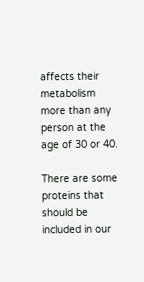affects their metabolism more than any person at the age of 30 or 40.

There are some proteins that should be included in our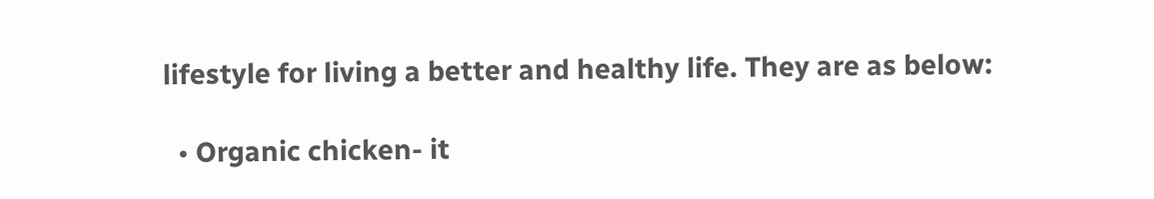lifestyle for living a better and healthy life. They are as below:

  • Organic chicken- it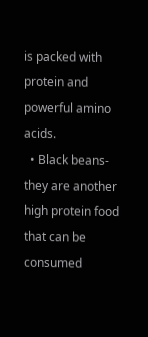is packed with protein and powerful amino acids.
  • Black beans- they are another high protein food that can be consumed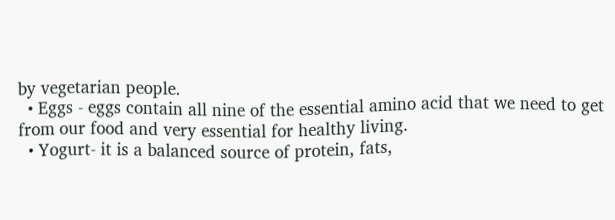by vegetarian people.
  • Eggs - eggs contain all nine of the essential amino acid that we need to get from our food and very essential for healthy living.
  • Yogurt- it is a balanced source of protein, fats,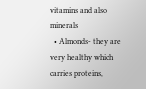vitamins and also minerals
  • Almonds- they are very healthy which carries proteins,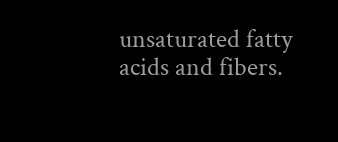unsaturated fatty acids and fibers.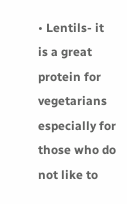• Lentils- it is a great protein for vegetarians especially for those who do not like to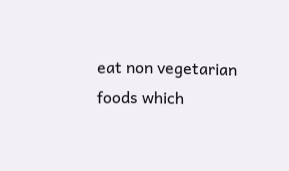eat non vegetarian foods which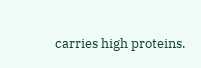carries high proteins.